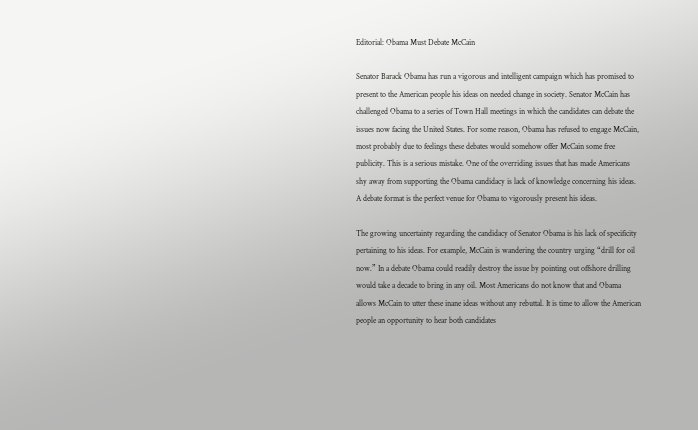Editorial: Obama Must Debate McCain

Senator Barack Obama has run a vigorous and intelligent campaign which has promised to present to the American people his ideas on needed change in society. Senator McCain has challenged Obama to a series of Town Hall meetings in which the candidates can debate the issues now facing the United States. For some reason, Obama has refused to engage McCain, most probably due to feelings these debates would somehow offer McCain some free publicity. This is a serious mistake. One of the overriding issues that has made Americans shy away from supporting the Obama candidacy is lack of knowledge concerning his ideas. A debate format is the perfect venue for Obama to vigorously present his ideas.

The growing uncertainty regarding the candidacy of Senator Obama is his lack of specificity pertaining to his ideas. For example, McCain is wandering the country urging “drill for oil now.” In a debate Obama could readily destroy the issue by pointing out offshore drilling would take a decade to bring in any oil. Most Americans do not know that and Obama allows McCain to utter these inane ideas without any rebuttal. It is time to allow the American people an opportunity to hear both candidates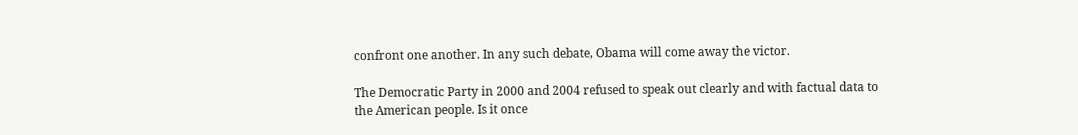confront one another. In any such debate, Obama will come away the victor.

The Democratic Party in 2000 and 2004 refused to speak out clearly and with factual data to the American people. Is it once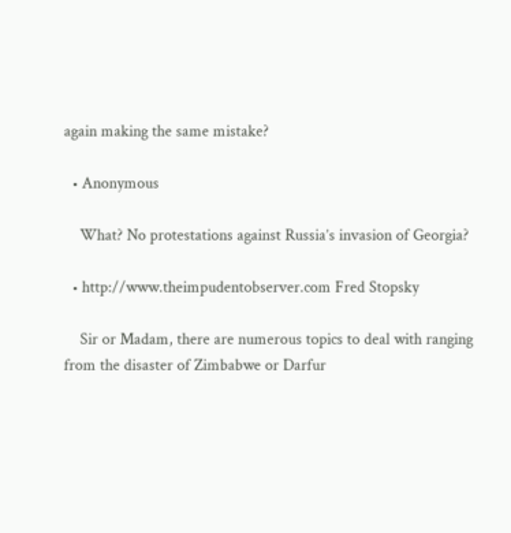again making the same mistake?

  • Anonymous

    What? No protestations against Russia’s invasion of Georgia?

  • http://www.theimpudentobserver.com Fred Stopsky

    Sir or Madam, there are numerous topics to deal with ranging from the disaster of Zimbabwe or Darfur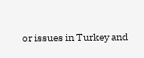or issues in Turkey and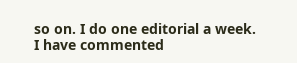so on. I do one editorial a week. I have commented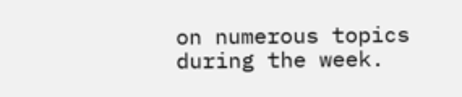on numerous topics during the week.